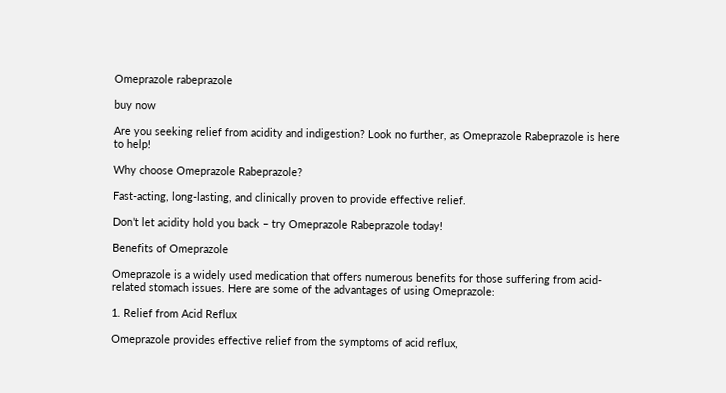Omeprazole rabeprazole

buy now

Are you seeking relief from acidity and indigestion? Look no further, as Omeprazole Rabeprazole is here to help!

Why choose Omeprazole Rabeprazole?

Fast-acting, long-lasting, and clinically proven to provide effective relief.

Don’t let acidity hold you back – try Omeprazole Rabeprazole today!

Benefits of Omeprazole

Omeprazole is a widely used medication that offers numerous benefits for those suffering from acid-related stomach issues. Here are some of the advantages of using Omeprazole:

1. Relief from Acid Reflux

Omeprazole provides effective relief from the symptoms of acid reflux,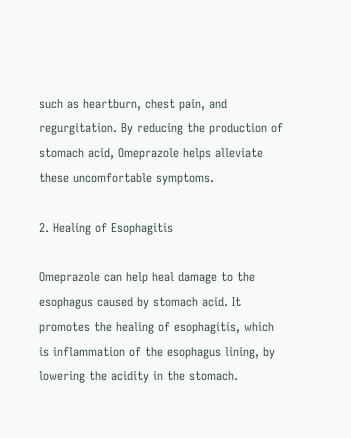such as heartburn, chest pain, and regurgitation. By reducing the production of stomach acid, Omeprazole helps alleviate these uncomfortable symptoms.

2. Healing of Esophagitis

Omeprazole can help heal damage to the esophagus caused by stomach acid. It promotes the healing of esophagitis, which is inflammation of the esophagus lining, by lowering the acidity in the stomach.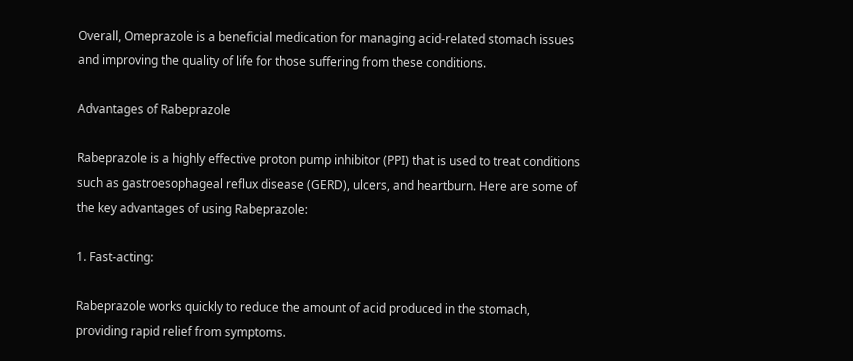Overall, Omeprazole is a beneficial medication for managing acid-related stomach issues and improving the quality of life for those suffering from these conditions.

Advantages of Rabeprazole

Rabeprazole is a highly effective proton pump inhibitor (PPI) that is used to treat conditions such as gastroesophageal reflux disease (GERD), ulcers, and heartburn. Here are some of the key advantages of using Rabeprazole:

1. Fast-acting:

Rabeprazole works quickly to reduce the amount of acid produced in the stomach, providing rapid relief from symptoms.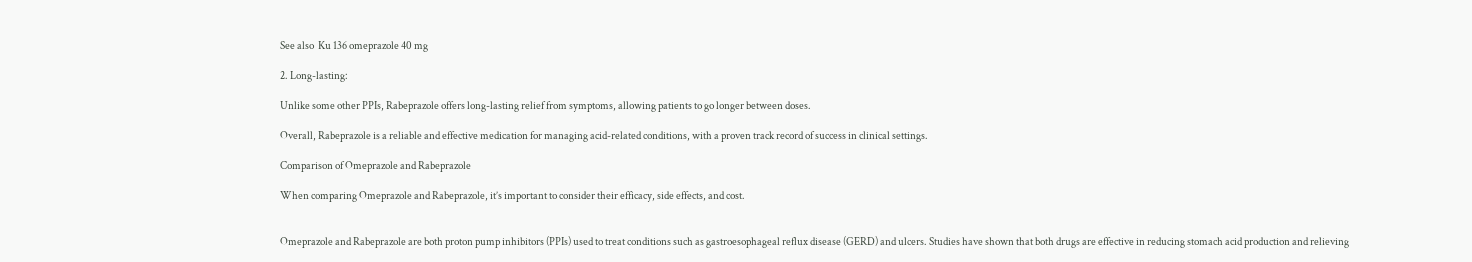See also  Ku 136 omeprazole 40 mg

2. Long-lasting:

Unlike some other PPIs, Rabeprazole offers long-lasting relief from symptoms, allowing patients to go longer between doses.

Overall, Rabeprazole is a reliable and effective medication for managing acid-related conditions, with a proven track record of success in clinical settings.

Comparison of Omeprazole and Rabeprazole

When comparing Omeprazole and Rabeprazole, it’s important to consider their efficacy, side effects, and cost.


Omeprazole and Rabeprazole are both proton pump inhibitors (PPIs) used to treat conditions such as gastroesophageal reflux disease (GERD) and ulcers. Studies have shown that both drugs are effective in reducing stomach acid production and relieving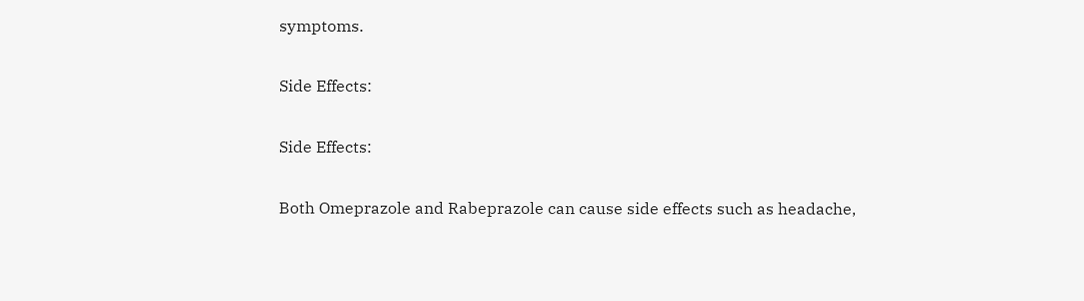symptoms.

Side Effects:

Side Effects:

Both Omeprazole and Rabeprazole can cause side effects such as headache,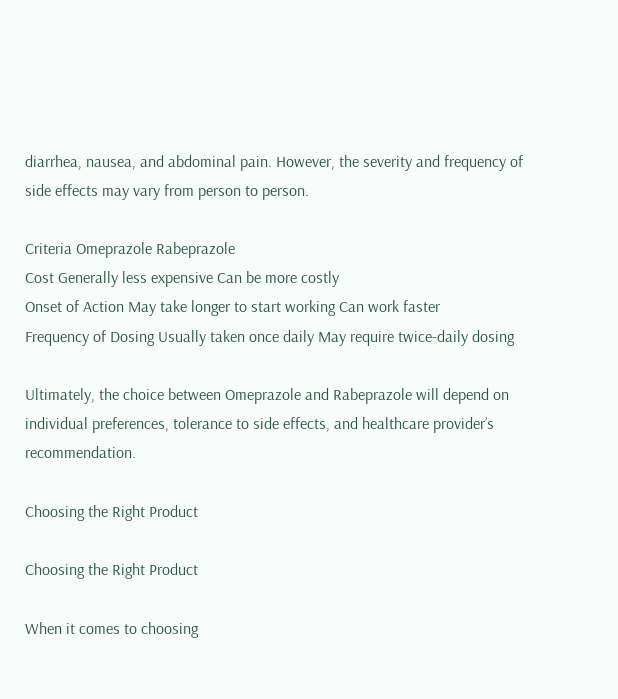diarrhea, nausea, and abdominal pain. However, the severity and frequency of side effects may vary from person to person.

Criteria Omeprazole Rabeprazole
Cost Generally less expensive Can be more costly
Onset of Action May take longer to start working Can work faster
Frequency of Dosing Usually taken once daily May require twice-daily dosing

Ultimately, the choice between Omeprazole and Rabeprazole will depend on individual preferences, tolerance to side effects, and healthcare provider’s recommendation.

Choosing the Right Product

Choosing the Right Product

When it comes to choosing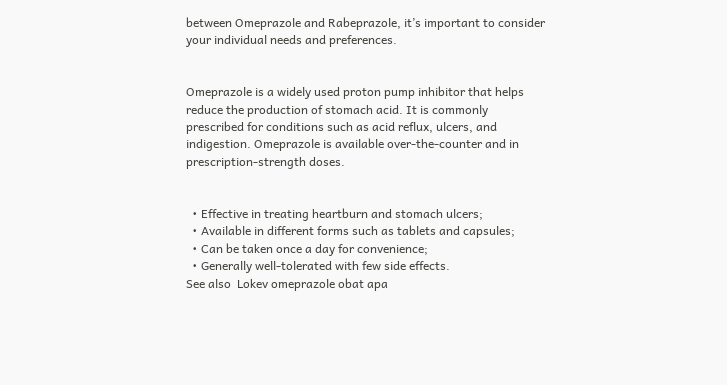between Omeprazole and Rabeprazole, it’s important to consider your individual needs and preferences.


Omeprazole is a widely used proton pump inhibitor that helps reduce the production of stomach acid. It is commonly prescribed for conditions such as acid reflux, ulcers, and indigestion. Omeprazole is available over-the-counter and in prescription-strength doses.


  • Effective in treating heartburn and stomach ulcers;
  • Available in different forms such as tablets and capsules;
  • Can be taken once a day for convenience;
  • Generally well-tolerated with few side effects.
See also  Lokev omeprazole obat apa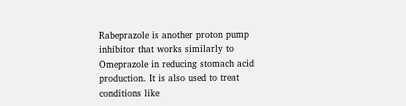Rabeprazole is another proton pump inhibitor that works similarly to Omeprazole in reducing stomach acid production. It is also used to treat conditions like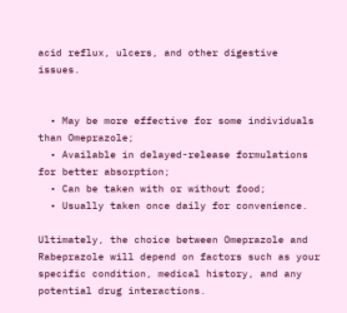acid reflux, ulcers, and other digestive issues.


  • May be more effective for some individuals than Omeprazole;
  • Available in delayed-release formulations for better absorption;
  • Can be taken with or without food;
  • Usually taken once daily for convenience.

Ultimately, the choice between Omeprazole and Rabeprazole will depend on factors such as your specific condition, medical history, and any potential drug interactions.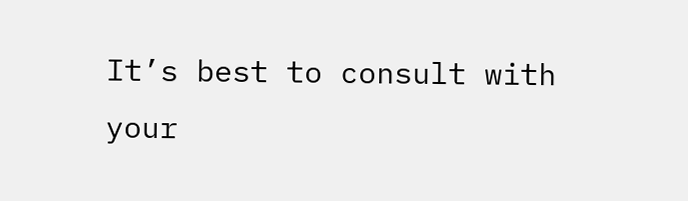It’s best to consult with your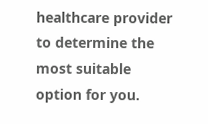healthcare provider to determine the most suitable option for you.